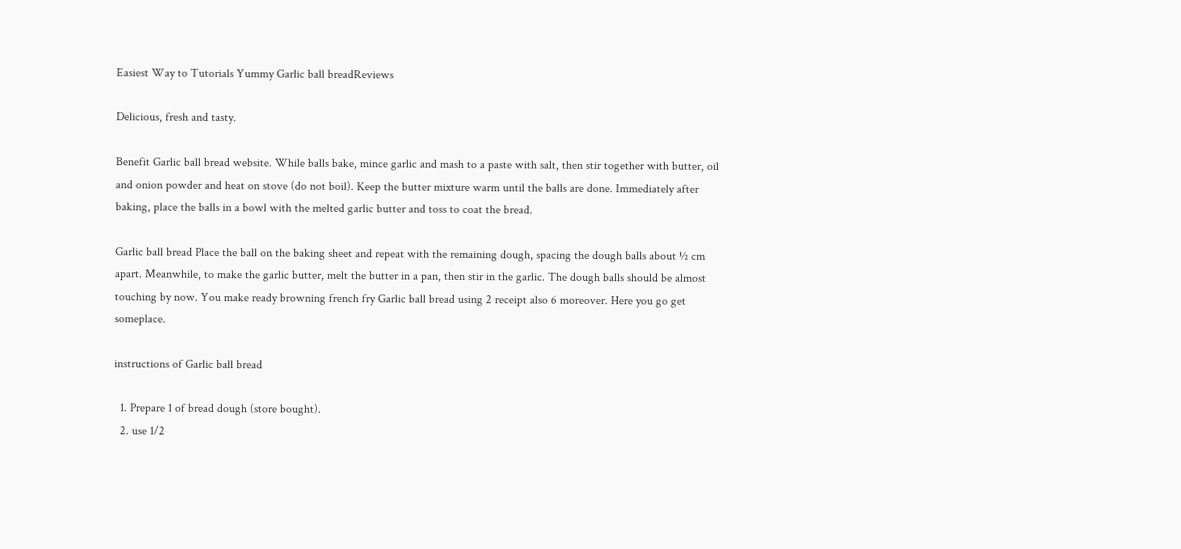Easiest Way to Tutorials Yummy Garlic ball breadReviews

Delicious, fresh and tasty.

Benefit Garlic ball bread website. While balls bake, mince garlic and mash to a paste with salt, then stir together with butter, oil and onion powder and heat on stove (do not boil). Keep the butter mixture warm until the balls are done. Immediately after baking, place the balls in a bowl with the melted garlic butter and toss to coat the bread.

Garlic ball bread Place the ball on the baking sheet and repeat with the remaining dough, spacing the dough balls about ½ cm apart. Meanwhile, to make the garlic butter, melt the butter in a pan, then stir in the garlic. The dough balls should be almost touching by now. You make ready browning french fry Garlic ball bread using 2 receipt also 6 moreover. Here you go get someplace.

instructions of Garlic ball bread

  1. Prepare 1 of bread dough (store bought).
  2. use 1/2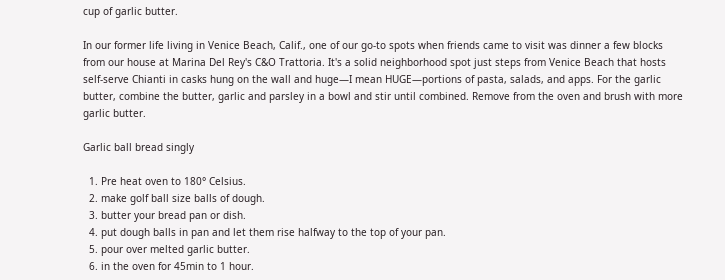cup of garlic butter.

In our former life living in Venice Beach, Calif., one of our go-to spots when friends came to visit was dinner a few blocks from our house at Marina Del Rey's C&O Trattoria. It's a solid neighborhood spot just steps from Venice Beach that hosts self-serve Chianti in casks hung on the wall and huge—I mean HUGE—portions of pasta, salads, and apps. For the garlic butter, combine the butter, garlic and parsley in a bowl and stir until combined. Remove from the oven and brush with more garlic butter.

Garlic ball bread singly

  1. Pre heat oven to 180° Celsius.
  2. make golf ball size balls of dough.
  3. butter your bread pan or dish.
  4. put dough balls in pan and let them rise halfway to the top of your pan.
  5. pour over melted garlic butter.
  6. in the oven for 45min to 1 hour.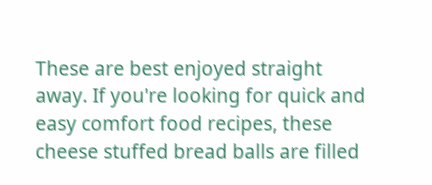These are best enjoyed straight away. If you're looking for quick and easy comfort food recipes, these cheese stuffed bread balls are filled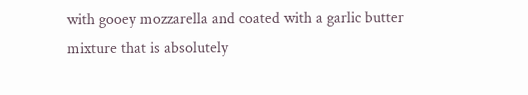with gooey mozzarella and coated with a garlic butter mixture that is absolutely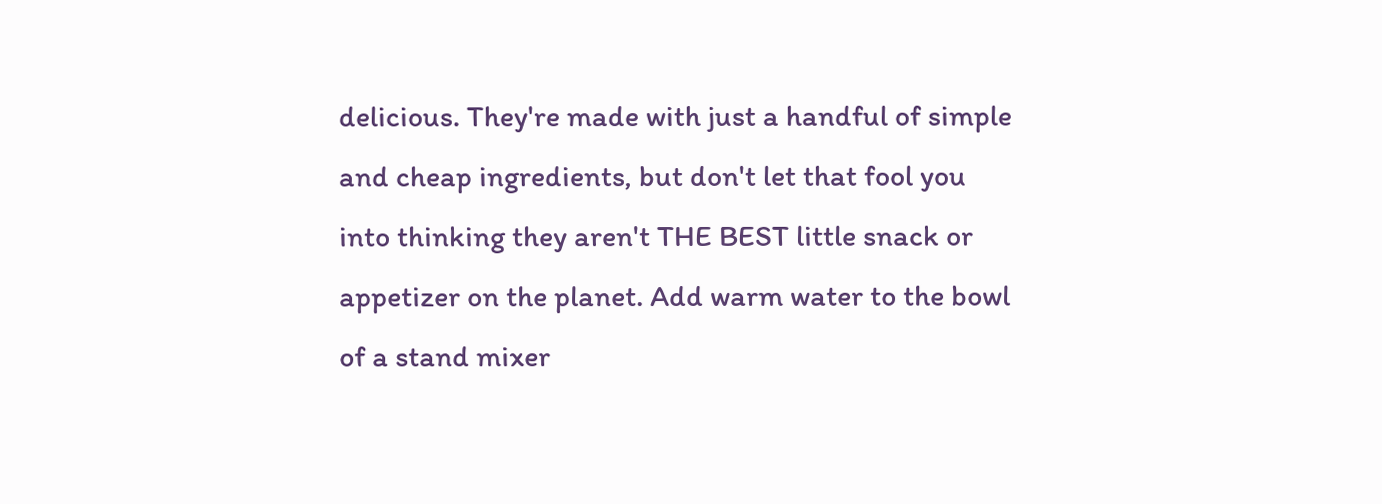delicious. They're made with just a handful of simple and cheap ingredients, but don't let that fool you into thinking they aren't THE BEST little snack or appetizer on the planet. Add warm water to the bowl of a stand mixer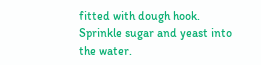fitted with dough hook. Sprinkle sugar and yeast into the water.